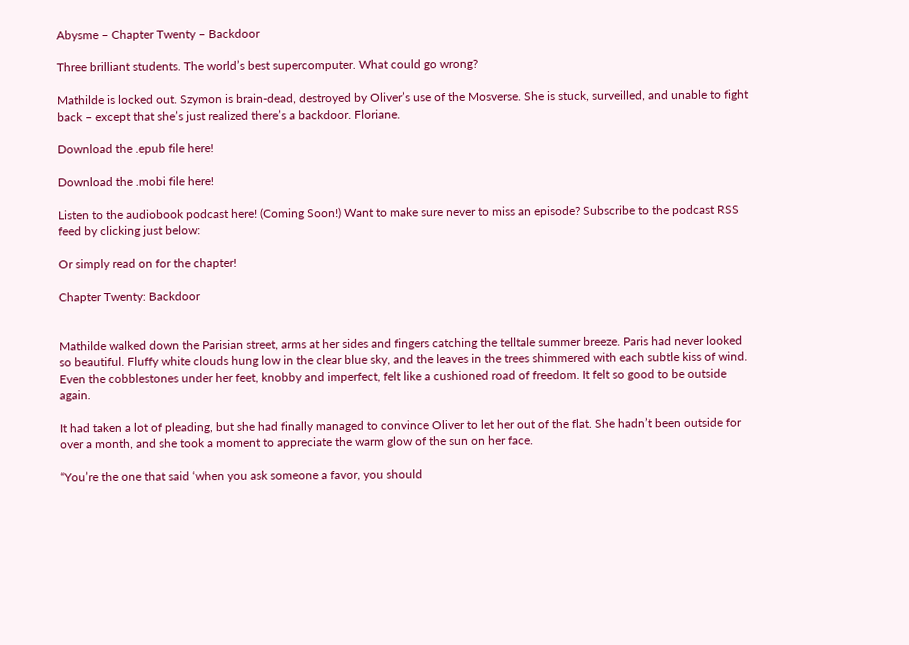Abysme – Chapter Twenty – Backdoor

Three brilliant students. The world’s best supercomputer. What could go wrong?

Mathilde is locked out. Szymon is brain-dead, destroyed by Oliver’s use of the Mosverse. She is stuck, surveilled, and unable to fight back – except that she’s just realized there’s a backdoor. Floriane.

Download the .epub file here!

Download the .mobi file here!

Listen to the audiobook podcast here! (Coming Soon!) Want to make sure never to miss an episode? Subscribe to the podcast RSS feed by clicking just below:

Or simply read on for the chapter!

Chapter Twenty: Backdoor


Mathilde walked down the Parisian street, arms at her sides and fingers catching the telltale summer breeze. Paris had never looked so beautiful. Fluffy white clouds hung low in the clear blue sky, and the leaves in the trees shimmered with each subtle kiss of wind. Even the cobblestones under her feet, knobby and imperfect, felt like a cushioned road of freedom. It felt so good to be outside again.

It had taken a lot of pleading, but she had finally managed to convince Oliver to let her out of the flat. She hadn’t been outside for over a month, and she took a moment to appreciate the warm glow of the sun on her face.

“You’re the one that said ‘when you ask someone a favor, you should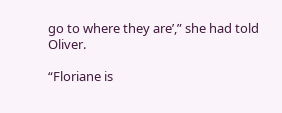go to where they are’,” she had told Oliver.

“Floriane is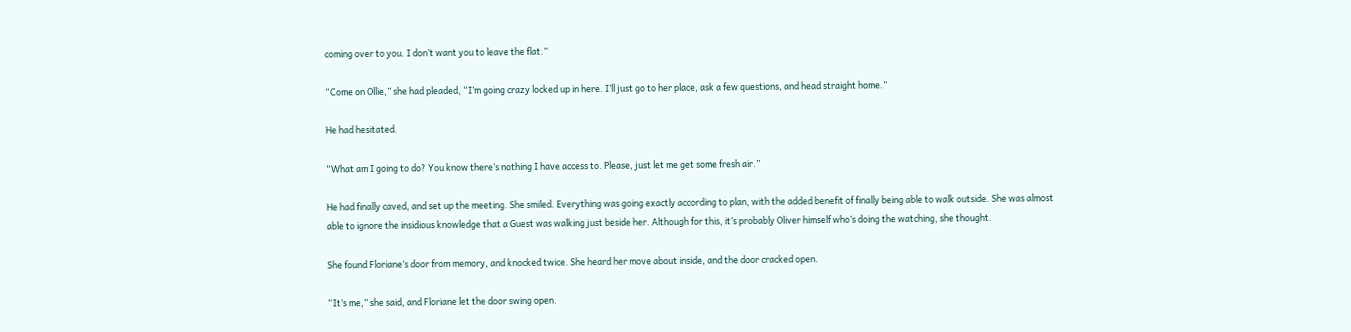coming over to you. I don’t want you to leave the flat.”

“Come on Ollie,” she had pleaded, “I’m going crazy locked up in here. I’ll just go to her place, ask a few questions, and head straight home.”

He had hesitated.

“What am I going to do? You know there’s nothing I have access to. Please, just let me get some fresh air.”

He had finally caved, and set up the meeting. She smiled. Everything was going exactly according to plan, with the added benefit of finally being able to walk outside. She was almost able to ignore the insidious knowledge that a Guest was walking just beside her. Although for this, it’s probably Oliver himself who’s doing the watching, she thought.

She found Floriane’s door from memory, and knocked twice. She heard her move about inside, and the door cracked open.

“It’s me,” she said, and Floriane let the door swing open.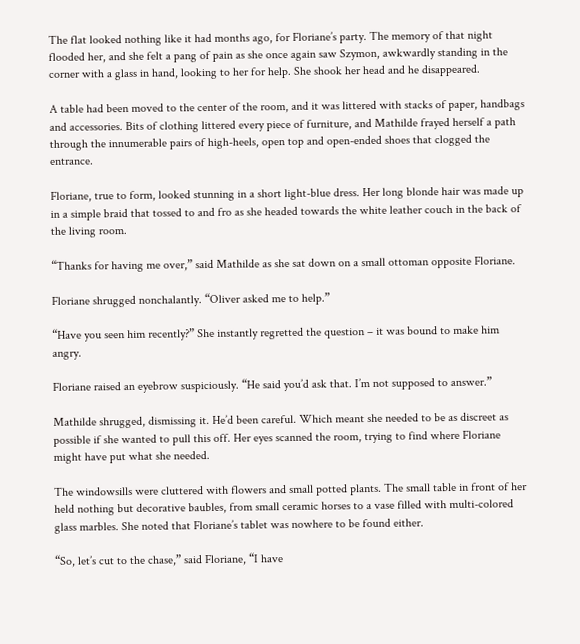The flat looked nothing like it had months ago, for Floriane’s party. The memory of that night flooded her, and she felt a pang of pain as she once again saw Szymon, awkwardly standing in the corner with a glass in hand, looking to her for help. She shook her head and he disappeared.

A table had been moved to the center of the room, and it was littered with stacks of paper, handbags and accessories. Bits of clothing littered every piece of furniture, and Mathilde frayed herself a path through the innumerable pairs of high-heels, open top and open-ended shoes that clogged the entrance.

Floriane, true to form, looked stunning in a short light-blue dress. Her long blonde hair was made up in a simple braid that tossed to and fro as she headed towards the white leather couch in the back of the living room.

“Thanks for having me over,” said Mathilde as she sat down on a small ottoman opposite Floriane.

Floriane shrugged nonchalantly. “Oliver asked me to help.”

“Have you seen him recently?” She instantly regretted the question – it was bound to make him angry.

Floriane raised an eyebrow suspiciously. “He said you’d ask that. I’m not supposed to answer.”

Mathilde shrugged, dismissing it. He’d been careful. Which meant she needed to be as discreet as possible if she wanted to pull this off. Her eyes scanned the room, trying to find where Floriane might have put what she needed.

The windowsills were cluttered with flowers and small potted plants. The small table in front of her held nothing but decorative baubles, from small ceramic horses to a vase filled with multi-colored glass marbles. She noted that Floriane’s tablet was nowhere to be found either.

“So, let’s cut to the chase,” said Floriane, “I have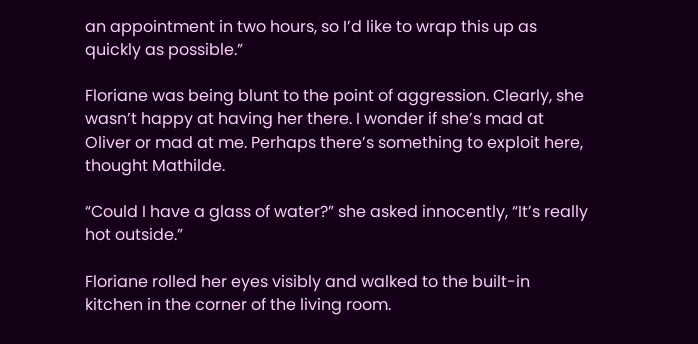an appointment in two hours, so I’d like to wrap this up as quickly as possible.”

Floriane was being blunt to the point of aggression. Clearly, she wasn’t happy at having her there. I wonder if she’s mad at Oliver or mad at me. Perhaps there’s something to exploit here, thought Mathilde.

“Could I have a glass of water?” she asked innocently, “It’s really hot outside.”

Floriane rolled her eyes visibly and walked to the built-in kitchen in the corner of the living room.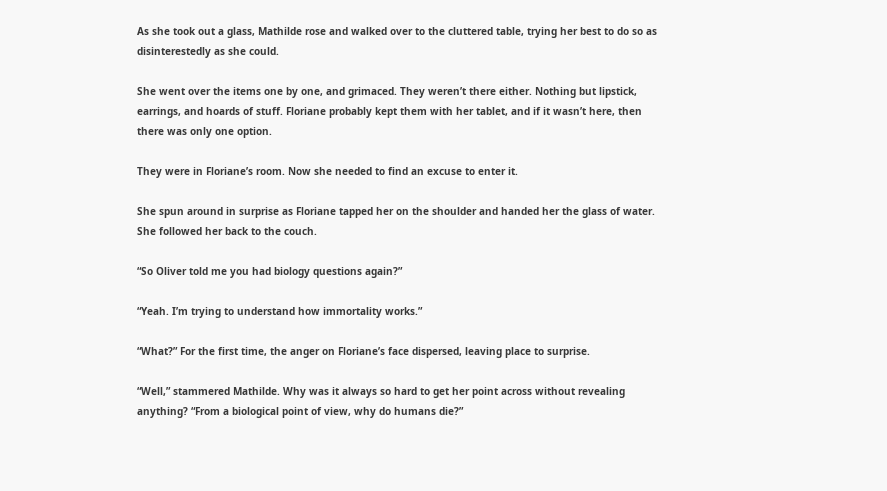As she took out a glass, Mathilde rose and walked over to the cluttered table, trying her best to do so as disinterestedly as she could.

She went over the items one by one, and grimaced. They weren’t there either. Nothing but lipstick, earrings, and hoards of stuff. Floriane probably kept them with her tablet, and if it wasn’t here, then there was only one option.

They were in Floriane’s room. Now she needed to find an excuse to enter it.

She spun around in surprise as Floriane tapped her on the shoulder and handed her the glass of water. She followed her back to the couch.

“So Oliver told me you had biology questions again?”

“Yeah. I’m trying to understand how immortality works.”

“What?” For the first time, the anger on Floriane’s face dispersed, leaving place to surprise.

“Well,” stammered Mathilde. Why was it always so hard to get her point across without revealing anything? “From a biological point of view, why do humans die?”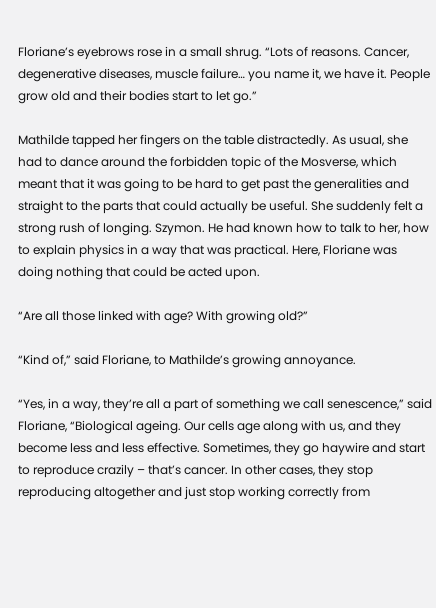Floriane’s eyebrows rose in a small shrug. “Lots of reasons. Cancer, degenerative diseases, muscle failure… you name it, we have it. People grow old and their bodies start to let go.”

Mathilde tapped her fingers on the table distractedly. As usual, she had to dance around the forbidden topic of the Mosverse, which meant that it was going to be hard to get past the generalities and straight to the parts that could actually be useful. She suddenly felt a strong rush of longing. Szymon. He had known how to talk to her, how to explain physics in a way that was practical. Here, Floriane was doing nothing that could be acted upon.

“Are all those linked with age? With growing old?”

“Kind of,” said Floriane, to Mathilde’s growing annoyance.

“Yes, in a way, they’re all a part of something we call senescence,” said Floriane, “Biological ageing. Our cells age along with us, and they become less and less effective. Sometimes, they go haywire and start to reproduce crazily – that’s cancer. In other cases, they stop reproducing altogether and just stop working correctly from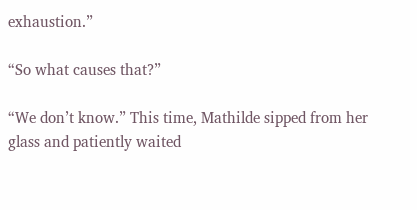exhaustion.”

“So what causes that?”

“We don’t know.” This time, Mathilde sipped from her glass and patiently waited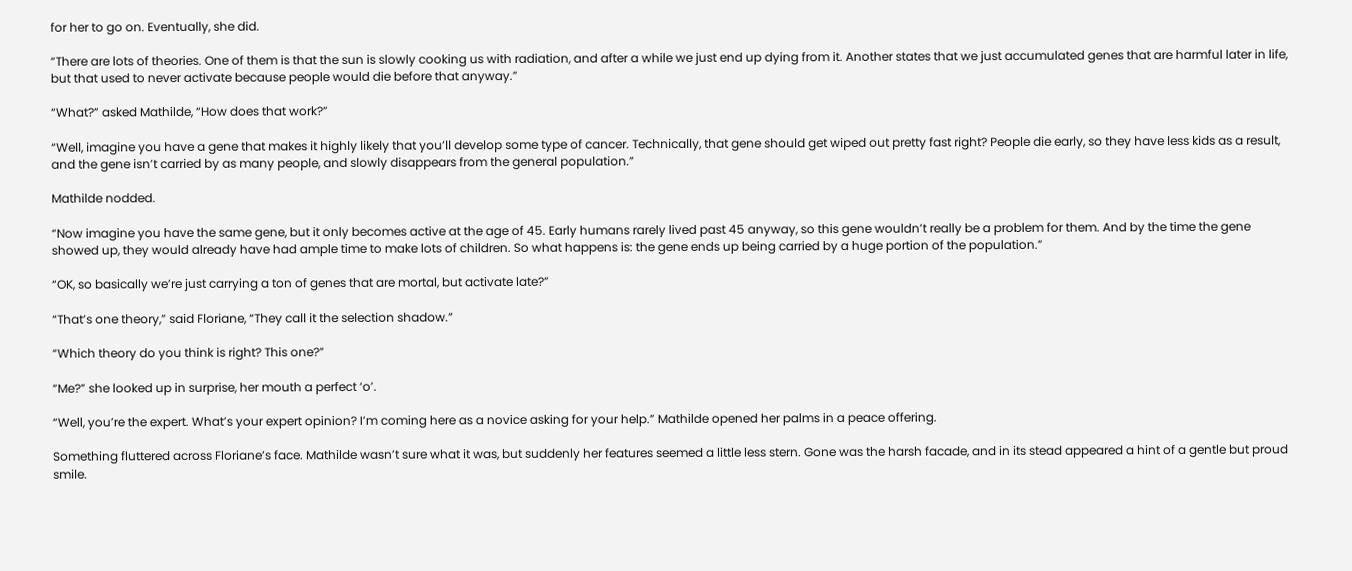for her to go on. Eventually, she did.

“There are lots of theories. One of them is that the sun is slowly cooking us with radiation, and after a while we just end up dying from it. Another states that we just accumulated genes that are harmful later in life, but that used to never activate because people would die before that anyway.”

“What?” asked Mathilde, “How does that work?”

“Well, imagine you have a gene that makes it highly likely that you’ll develop some type of cancer. Technically, that gene should get wiped out pretty fast right? People die early, so they have less kids as a result, and the gene isn’t carried by as many people, and slowly disappears from the general population.”

Mathilde nodded.

“Now imagine you have the same gene, but it only becomes active at the age of 45. Early humans rarely lived past 45 anyway, so this gene wouldn’t really be a problem for them. And by the time the gene showed up, they would already have had ample time to make lots of children. So what happens is: the gene ends up being carried by a huge portion of the population.”

“OK, so basically we’re just carrying a ton of genes that are mortal, but activate late?”

“That’s one theory,” said Floriane, “They call it the selection shadow.”

“Which theory do you think is right? This one?”

“Me?” she looked up in surprise, her mouth a perfect ‘o’.

“Well, you’re the expert. What’s your expert opinion? I’m coming here as a novice asking for your help.” Mathilde opened her palms in a peace offering.

Something fluttered across Floriane’s face. Mathilde wasn’t sure what it was, but suddenly her features seemed a little less stern. Gone was the harsh facade, and in its stead appeared a hint of a gentle but proud smile.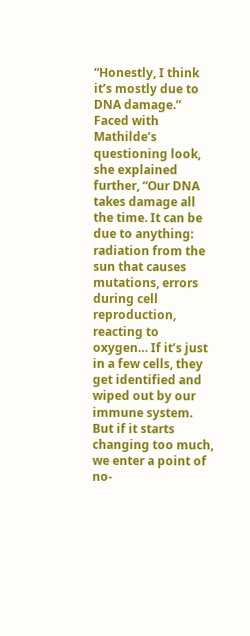“Honestly, I think it’s mostly due to DNA damage.” Faced with Mathilde’s questioning look, she explained further, “Our DNA takes damage all the time. It can be due to anything: radiation from the sun that causes mutations, errors during cell reproduction, reacting to oxygen… If it’s just in a few cells, they get identified and wiped out by our immune system. But if it starts changing too much, we enter a point of no-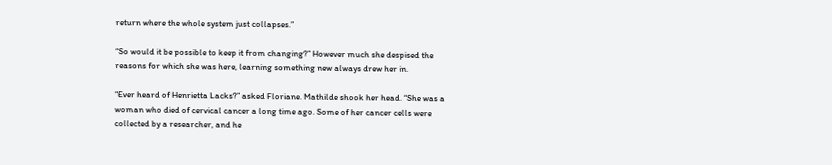return where the whole system just collapses.”

“So would it be possible to keep it from changing?” However much she despised the reasons for which she was here, learning something new always drew her in.

“Ever heard of Henrietta Lacks?” asked Floriane. Mathilde shook her head. “She was a woman who died of cervical cancer a long time ago. Some of her cancer cells were collected by a researcher, and he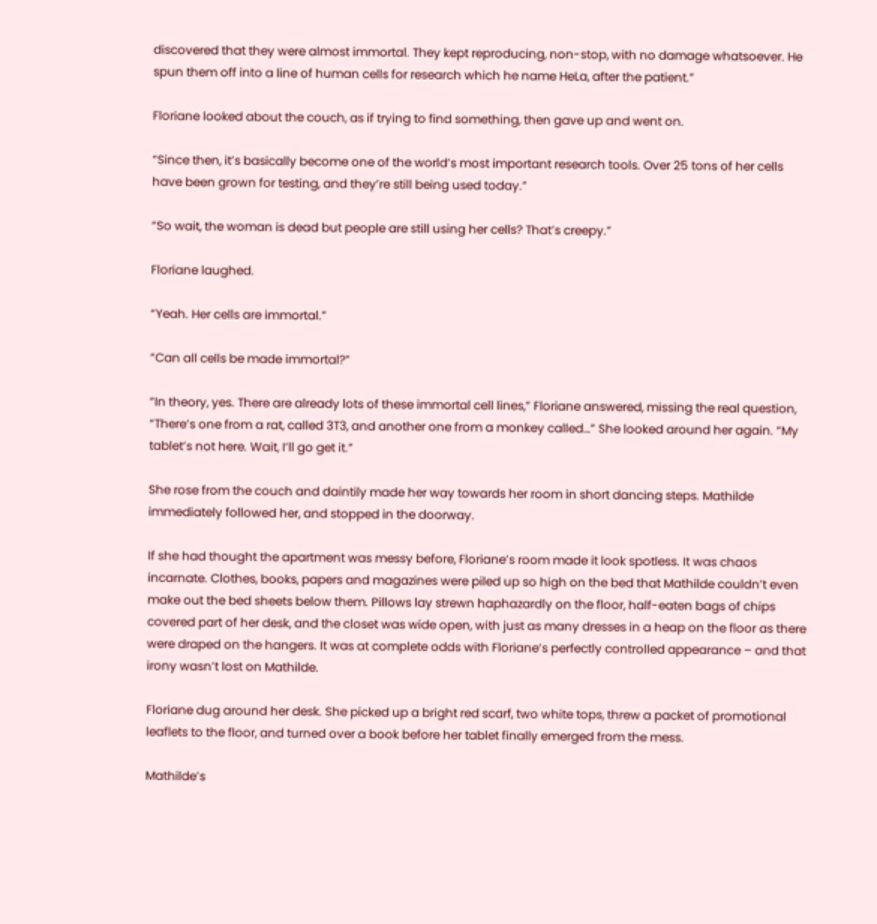discovered that they were almost immortal. They kept reproducing, non-stop, with no damage whatsoever. He spun them off into a line of human cells for research which he name HeLa, after the patient.”

Floriane looked about the couch, as if trying to find something, then gave up and went on.

“Since then, it’s basically become one of the world’s most important research tools. Over 25 tons of her cells have been grown for testing, and they’re still being used today.”

“So wait, the woman is dead but people are still using her cells? That’s creepy.”

Floriane laughed.

“Yeah. Her cells are immortal.”

“Can all cells be made immortal?”

“In theory, yes. There are already lots of these immortal cell lines,” Floriane answered, missing the real question, “There’s one from a rat, called 3T3, and another one from a monkey called…” She looked around her again. “My tablet’s not here. Wait, I’ll go get it.”

She rose from the couch and daintily made her way towards her room in short dancing steps. Mathilde immediately followed her, and stopped in the doorway.

If she had thought the apartment was messy before, Floriane’s room made it look spotless. It was chaos incarnate. Clothes, books, papers and magazines were piled up so high on the bed that Mathilde couldn’t even make out the bed sheets below them. Pillows lay strewn haphazardly on the floor, half-eaten bags of chips covered part of her desk, and the closet was wide open, with just as many dresses in a heap on the floor as there were draped on the hangers. It was at complete odds with Floriane’s perfectly controlled appearance – and that irony wasn’t lost on Mathilde.

Floriane dug around her desk. She picked up a bright red scarf, two white tops, threw a packet of promotional leaflets to the floor, and turned over a book before her tablet finally emerged from the mess.

Mathilde’s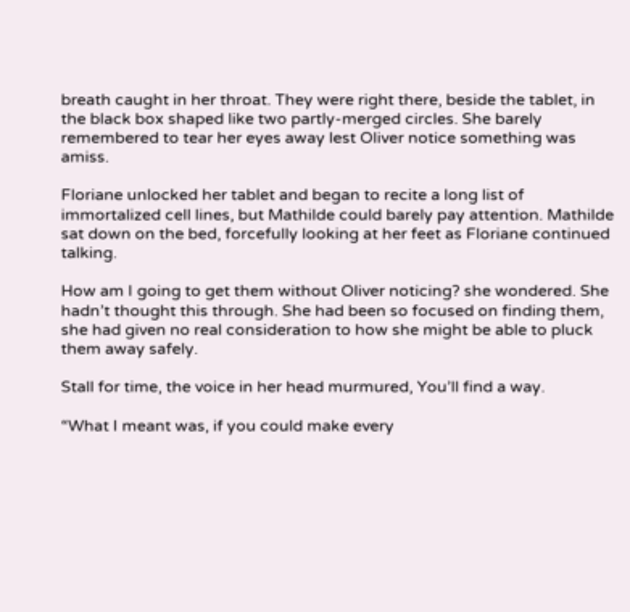breath caught in her throat. They were right there, beside the tablet, in the black box shaped like two partly-merged circles. She barely remembered to tear her eyes away lest Oliver notice something was amiss.

Floriane unlocked her tablet and began to recite a long list of immortalized cell lines, but Mathilde could barely pay attention. Mathilde sat down on the bed, forcefully looking at her feet as Floriane continued talking.

How am I going to get them without Oliver noticing? she wondered. She hadn’t thought this through. She had been so focused on finding them, she had given no real consideration to how she might be able to pluck them away safely.

Stall for time, the voice in her head murmured, You’ll find a way.

“What I meant was, if you could make every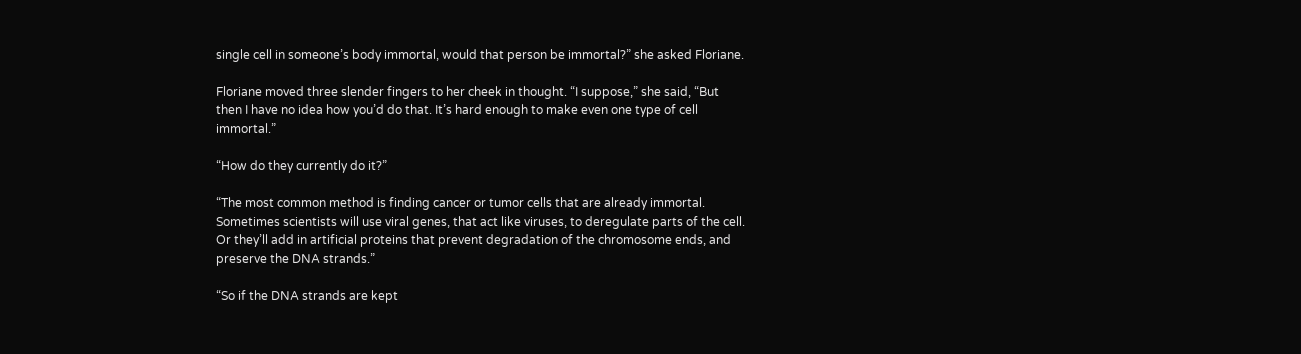single cell in someone’s body immortal, would that person be immortal?” she asked Floriane.

Floriane moved three slender fingers to her cheek in thought. “I suppose,” she said, “But then I have no idea how you’d do that. It’s hard enough to make even one type of cell immortal.”

“How do they currently do it?”

“The most common method is finding cancer or tumor cells that are already immortal. Sometimes scientists will use viral genes, that act like viruses, to deregulate parts of the cell. Or they’ll add in artificial proteins that prevent degradation of the chromosome ends, and preserve the DNA strands.”

“So if the DNA strands are kept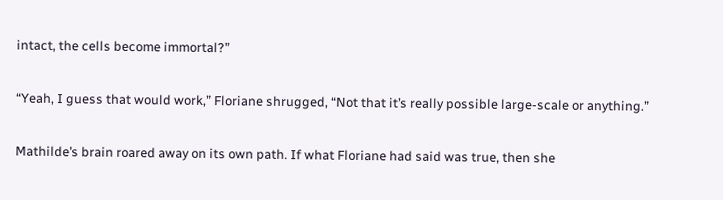intact, the cells become immortal?”

“Yeah, I guess that would work,” Floriane shrugged, “Not that it’s really possible large-scale or anything.”

Mathilde’s brain roared away on its own path. If what Floriane had said was true, then she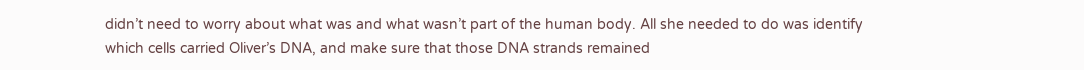didn’t need to worry about what was and what wasn’t part of the human body. All she needed to do was identify which cells carried Oliver’s DNA, and make sure that those DNA strands remained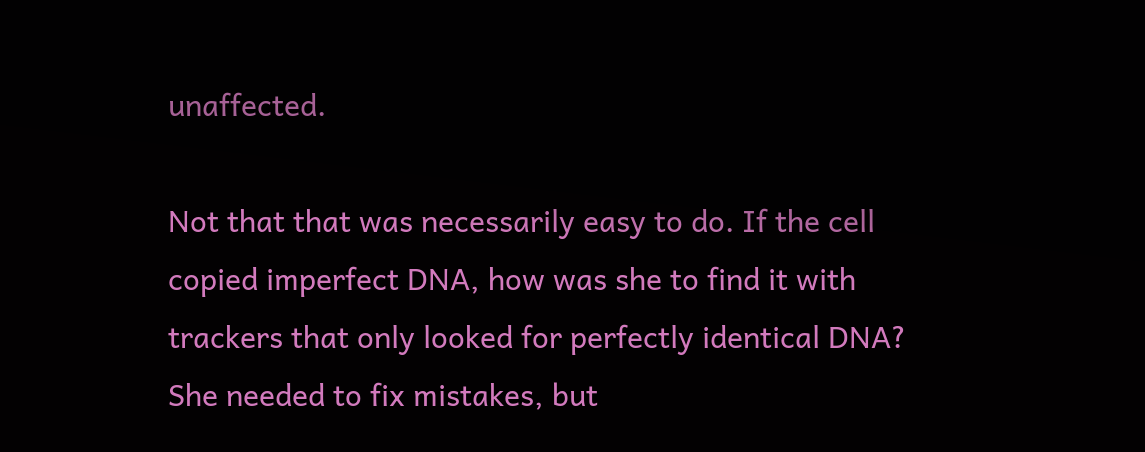unaffected.

Not that that was necessarily easy to do. If the cell copied imperfect DNA, how was she to find it with trackers that only looked for perfectly identical DNA? She needed to fix mistakes, but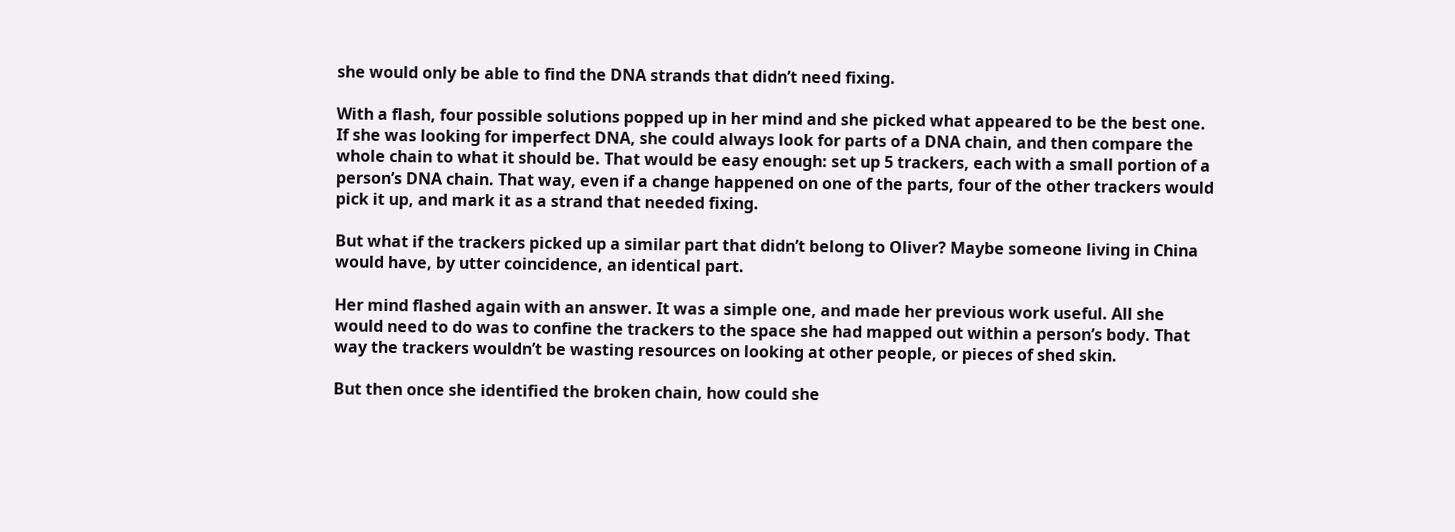she would only be able to find the DNA strands that didn’t need fixing.

With a flash, four possible solutions popped up in her mind and she picked what appeared to be the best one. If she was looking for imperfect DNA, she could always look for parts of a DNA chain, and then compare the whole chain to what it should be. That would be easy enough: set up 5 trackers, each with a small portion of a person’s DNA chain. That way, even if a change happened on one of the parts, four of the other trackers would pick it up, and mark it as a strand that needed fixing.

But what if the trackers picked up a similar part that didn’t belong to Oliver? Maybe someone living in China would have, by utter coincidence, an identical part.

Her mind flashed again with an answer. It was a simple one, and made her previous work useful. All she would need to do was to confine the trackers to the space she had mapped out within a person’s body. That way the trackers wouldn’t be wasting resources on looking at other people, or pieces of shed skin.

But then once she identified the broken chain, how could she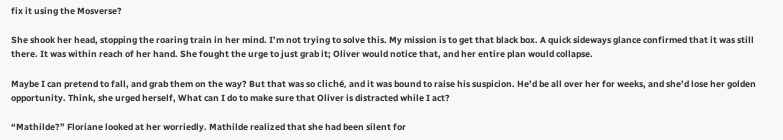fix it using the Mosverse?

She shook her head, stopping the roaring train in her mind. I’m not trying to solve this. My mission is to get that black box. A quick sideways glance confirmed that it was still there. It was within reach of her hand. She fought the urge to just grab it; Oliver would notice that, and her entire plan would collapse.

Maybe I can pretend to fall, and grab them on the way? But that was so cliché, and it was bound to raise his suspicion. He’d be all over her for weeks, and she’d lose her golden opportunity. Think, she urged herself, What can I do to make sure that Oliver is distracted while I act?

“Mathilde?” Floriane looked at her worriedly. Mathilde realized that she had been silent for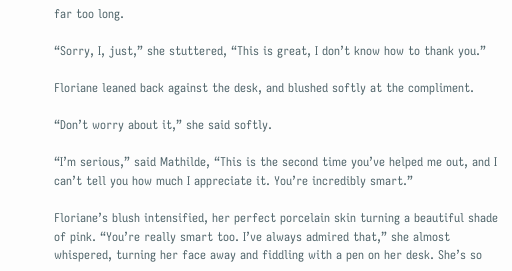far too long.

“Sorry, I, just,” she stuttered, “This is great, I don’t know how to thank you.”

Floriane leaned back against the desk, and blushed softly at the compliment.

“Don’t worry about it,” she said softly.

“I’m serious,” said Mathilde, “This is the second time you’ve helped me out, and I can’t tell you how much I appreciate it. You’re incredibly smart.”

Floriane’s blush intensified, her perfect porcelain skin turning a beautiful shade of pink. “You’re really smart too. I’ve always admired that,” she almost whispered, turning her face away and fiddling with a pen on her desk. She’s so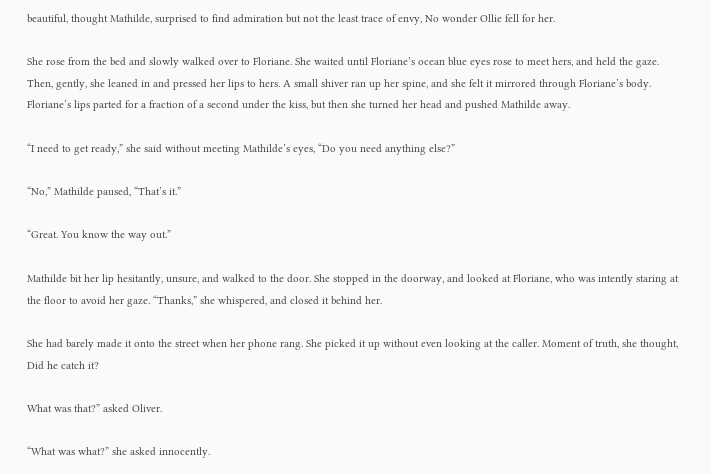beautiful, thought Mathilde, surprised to find admiration but not the least trace of envy, No wonder Ollie fell for her.

She rose from the bed and slowly walked over to Floriane. She waited until Floriane’s ocean blue eyes rose to meet hers, and held the gaze. Then, gently, she leaned in and pressed her lips to hers. A small shiver ran up her spine, and she felt it mirrored through Floriane’s body. Floriane’s lips parted for a fraction of a second under the kiss, but then she turned her head and pushed Mathilde away.

“I need to get ready,” she said without meeting Mathilde’s eyes, “Do you need anything else?”

“No,” Mathilde paused, “That’s it.”

“Great. You know the way out.”

Mathilde bit her lip hesitantly, unsure, and walked to the door. She stopped in the doorway, and looked at Floriane, who was intently staring at the floor to avoid her gaze. “Thanks,” she whispered, and closed it behind her.

She had barely made it onto the street when her phone rang. She picked it up without even looking at the caller. Moment of truth, she thought, Did he catch it?

What was that?” asked Oliver.

“What was what?” she asked innocently.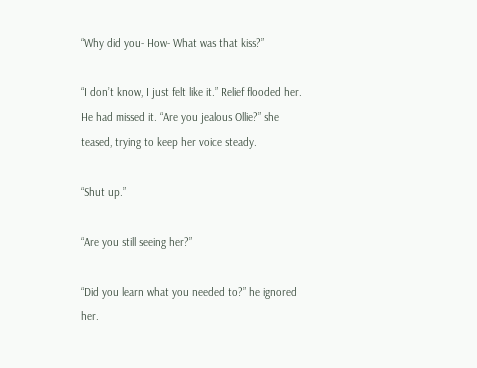“Why did you- How- What was that kiss?”

“I don’t know, I just felt like it.” Relief flooded her. He had missed it. “Are you jealous Ollie?” she teased, trying to keep her voice steady.

“Shut up.”

“Are you still seeing her?”

“Did you learn what you needed to?” he ignored her.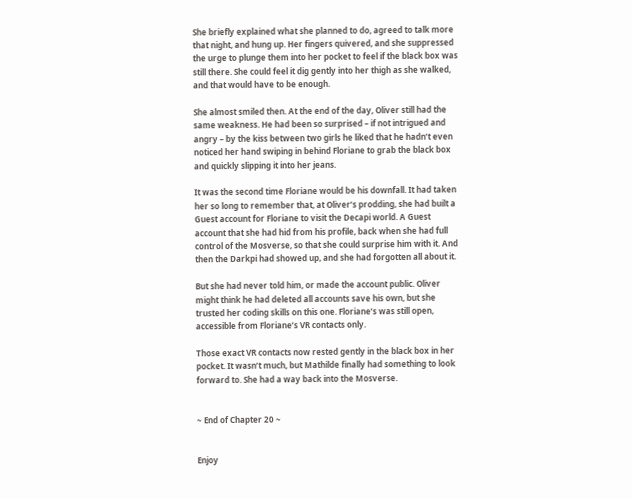She briefly explained what she planned to do, agreed to talk more that night, and hung up. Her fingers quivered, and she suppressed the urge to plunge them into her pocket to feel if the black box was still there. She could feel it dig gently into her thigh as she walked, and that would have to be enough.

She almost smiled then. At the end of the day, Oliver still had the same weakness. He had been so surprised – if not intrigued and angry – by the kiss between two girls he liked that he hadn’t even noticed her hand swiping in behind Floriane to grab the black box and quickly slipping it into her jeans.

It was the second time Floriane would be his downfall. It had taken her so long to remember that, at Oliver’s prodding, she had built a Guest account for Floriane to visit the Decapi world. A Guest account that she had hid from his profile, back when she had full control of the Mosverse, so that she could surprise him with it. And then the Darkpi had showed up, and she had forgotten all about it.

But she had never told him, or made the account public. Oliver might think he had deleted all accounts save his own, but she trusted her coding skills on this one. Floriane’s was still open, accessible from Floriane’s VR contacts only.

Those exact VR contacts now rested gently in the black box in her pocket. It wasn’t much, but Mathilde finally had something to look forward to. She had a way back into the Mosverse.


~ End of Chapter 20 ~


Enjoy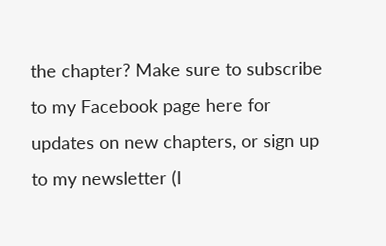the chapter? Make sure to subscribe to my Facebook page here for updates on new chapters, or sign up to my newsletter (I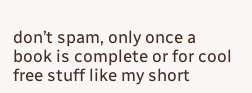don’t spam, only once a book is complete or for cool free stuff like my short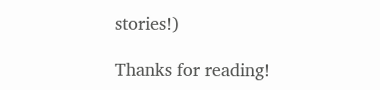stories!)

Thanks for reading!